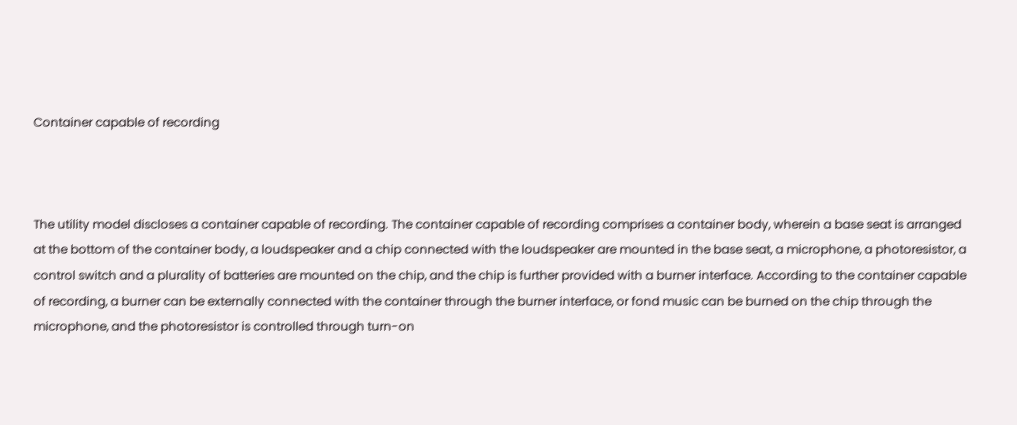Container capable of recording



The utility model discloses a container capable of recording. The container capable of recording comprises a container body, wherein a base seat is arranged at the bottom of the container body, a loudspeaker and a chip connected with the loudspeaker are mounted in the base seat, a microphone, a photoresistor, a control switch and a plurality of batteries are mounted on the chip, and the chip is further provided with a burner interface. According to the container capable of recording, a burner can be externally connected with the container through the burner interface, or fond music can be burned on the chip through the microphone, and the photoresistor is controlled through turn-on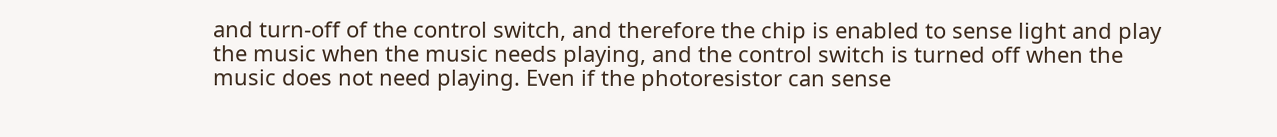and turn-off of the control switch, and therefore the chip is enabled to sense light and play the music when the music needs playing, and the control switch is turned off when the music does not need playing. Even if the photoresistor can sense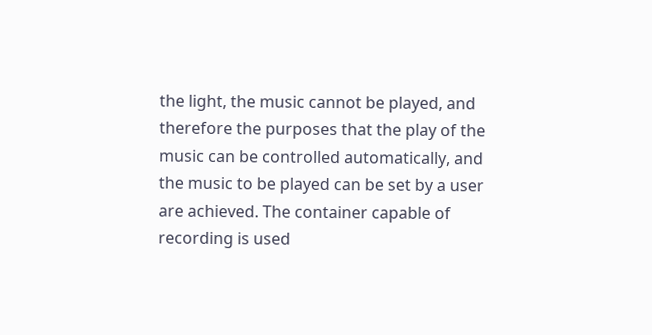the light, the music cannot be played, and therefore the purposes that the play of the music can be controlled automatically, and the music to be played can be set by a user are achieved. The container capable of recording is used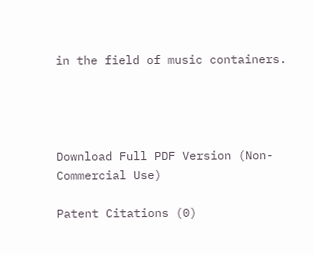in the field of music containers.




Download Full PDF Version (Non-Commercial Use)

Patent Citations (0)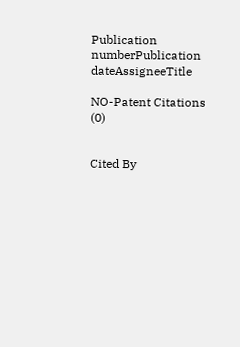Publication numberPublication dateAssigneeTitle

NO-Patent Citations (0)


Cited By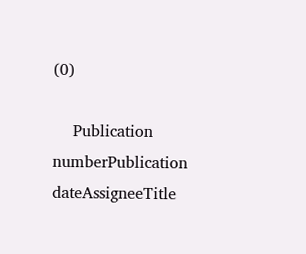(0)

    Publication numberPublication dateAssigneeTitle